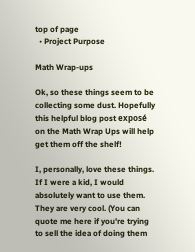top of page
  • Project Purpose

Math Wrap-ups

Ok, so these things seem to be collecting some dust. Hopefully this helpful blog post exposé on the Math Wrap Ups will help get them off the shelf!

I, personally, love these things. If I were a kid, I would absolutely want to use them. They are very cool. (You can quote me here if you're trying to sell the idea of doing them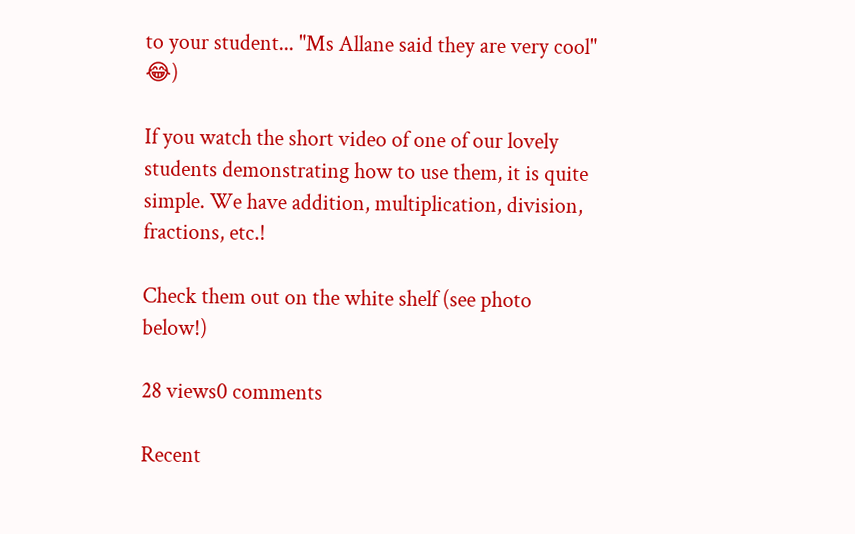to your student... "Ms Allane said they are very cool" 😂)

If you watch the short video of one of our lovely students demonstrating how to use them, it is quite simple. We have addition, multiplication, division, fractions, etc.!

Check them out on the white shelf (see photo below!)

28 views0 comments

Recent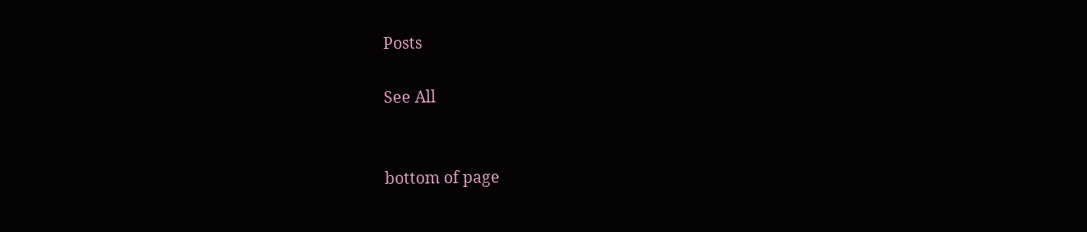Posts

See All


bottom of page